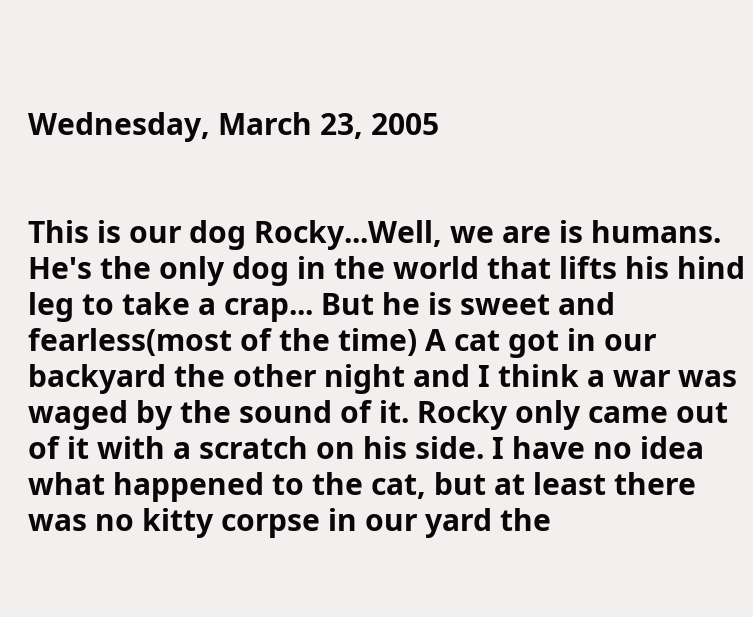Wednesday, March 23, 2005


This is our dog Rocky...Well, we are is humans. He's the only dog in the world that lifts his hind leg to take a crap... But he is sweet and fearless(most of the time) A cat got in our backyard the other night and I think a war was waged by the sound of it. Rocky only came out of it with a scratch on his side. I have no idea what happened to the cat, but at least there was no kitty corpse in our yard the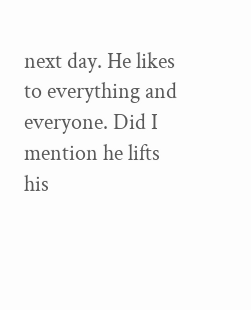next day. He likes to everything and everyone. Did I mention he lifts his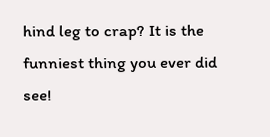hind leg to crap? It is the funniest thing you ever did see!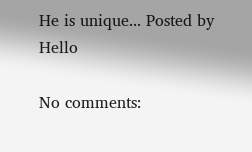He is unique... Posted by Hello

No comments: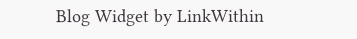Blog Widget by LinkWithin